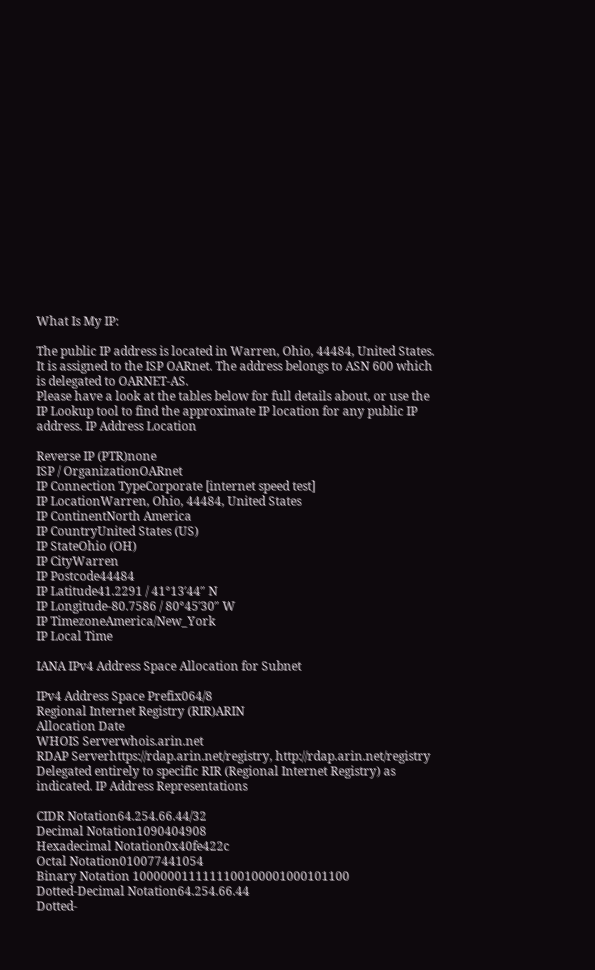What Is My IP:

The public IP address is located in Warren, Ohio, 44484, United States. It is assigned to the ISP OARnet. The address belongs to ASN 600 which is delegated to OARNET-AS.
Please have a look at the tables below for full details about, or use the IP Lookup tool to find the approximate IP location for any public IP address. IP Address Location

Reverse IP (PTR)none
ISP / OrganizationOARnet
IP Connection TypeCorporate [internet speed test]
IP LocationWarren, Ohio, 44484, United States
IP ContinentNorth America
IP CountryUnited States (US)
IP StateOhio (OH)
IP CityWarren
IP Postcode44484
IP Latitude41.2291 / 41°13′44″ N
IP Longitude-80.7586 / 80°45′30″ W
IP TimezoneAmerica/New_York
IP Local Time

IANA IPv4 Address Space Allocation for Subnet

IPv4 Address Space Prefix064/8
Regional Internet Registry (RIR)ARIN
Allocation Date
WHOIS Serverwhois.arin.net
RDAP Serverhttps://rdap.arin.net/registry, http://rdap.arin.net/registry
Delegated entirely to specific RIR (Regional Internet Registry) as indicated. IP Address Representations

CIDR Notation64.254.66.44/32
Decimal Notation1090404908
Hexadecimal Notation0x40fe422c
Octal Notation010077441054
Binary Notation 1000000111111100100001000101100
Dotted-Decimal Notation64.254.66.44
Dotted-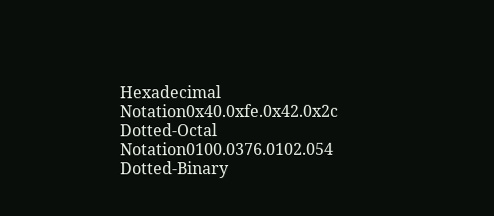Hexadecimal Notation0x40.0xfe.0x42.0x2c
Dotted-Octal Notation0100.0376.0102.054
Dotted-Binary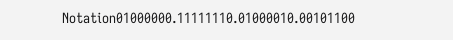Notation01000000.11111110.01000010.00101100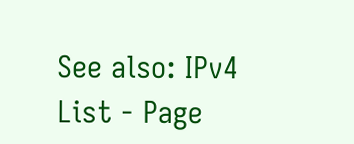See also: IPv4 List - Page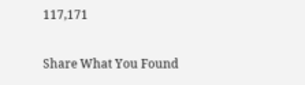117,171

Share What You Found